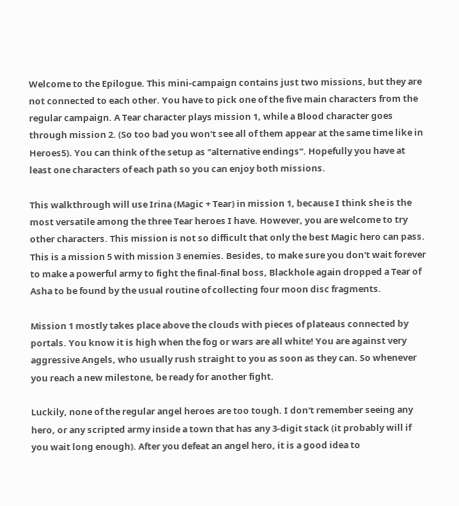Welcome to the Epilogue. This mini-campaign contains just two missions, but they are not connected to each other. You have to pick one of the five main characters from the regular campaign. A Tear character plays mission 1, while a Blood character goes through mission 2. (So too bad you won't see all of them appear at the same time like in Heroes5). You can think of the setup as "alternative endings". Hopefully you have at least one characters of each path so you can enjoy both missions.

This walkthrough will use Irina (Magic + Tear) in mission 1, because I think she is the most versatile among the three Tear heroes I have. However, you are welcome to try other characters. This mission is not so difficult that only the best Magic hero can pass. This is a mission 5 with mission 3 enemies. Besides, to make sure you don't wait forever to make a powerful army to fight the final-final boss, Blackhole again dropped a Tear of Asha to be found by the usual routine of collecting four moon disc fragments.

Mission 1 mostly takes place above the clouds with pieces of plateaus connected by portals. You know it is high when the fog or wars are all white! You are against very aggressive Angels, who usually rush straight to you as soon as they can. So whenever you reach a new milestone, be ready for another fight.

Luckily, none of the regular angel heroes are too tough. I don't remember seeing any hero, or any scripted army inside a town that has any 3-digit stack (it probably will if you wait long enough). After you defeat an angel hero, it is a good idea to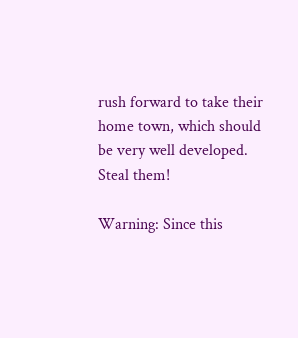rush forward to take their home town, which should be very well developed. Steal them!

Warning: Since this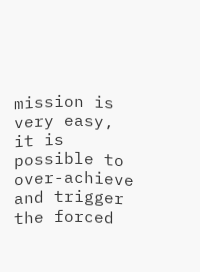mission is very easy, it is possible to over-achieve and trigger the forced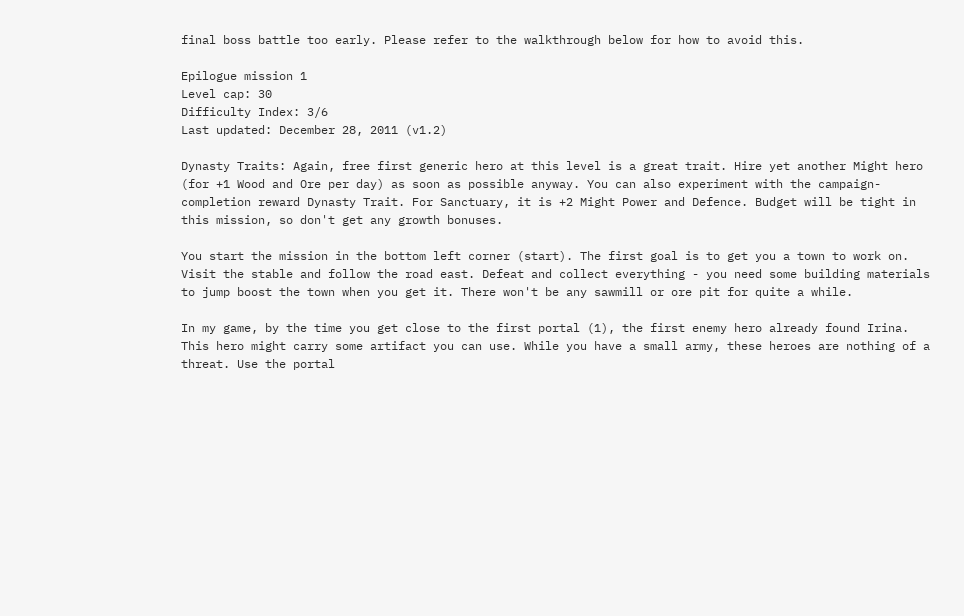final boss battle too early. Please refer to the walkthrough below for how to avoid this.

Epilogue mission 1
Level cap: 30
Difficulty Index: 3/6
Last updated: December 28, 2011 (v1.2)

Dynasty Traits: Again, free first generic hero at this level is a great trait. Hire yet another Might hero (for +1 Wood and Ore per day) as soon as possible anyway. You can also experiment with the campaign-completion reward Dynasty Trait. For Sanctuary, it is +2 Might Power and Defence. Budget will be tight in this mission, so don't get any growth bonuses.

You start the mission in the bottom left corner (start). The first goal is to get you a town to work on. Visit the stable and follow the road east. Defeat and collect everything - you need some building materials to jump boost the town when you get it. There won't be any sawmill or ore pit for quite a while.

In my game, by the time you get close to the first portal (1), the first enemy hero already found Irina. This hero might carry some artifact you can use. While you have a small army, these heroes are nothing of a threat. Use the portal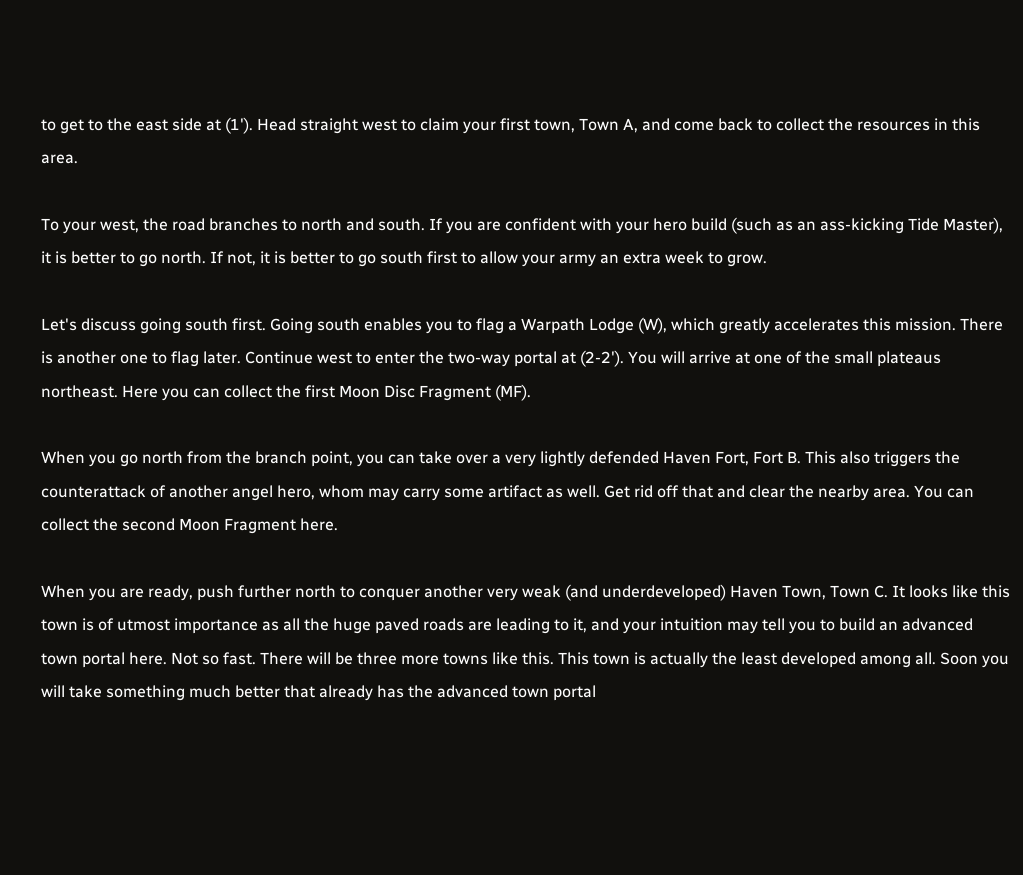to get to the east side at (1'). Head straight west to claim your first town, Town A, and come back to collect the resources in this area.

To your west, the road branches to north and south. If you are confident with your hero build (such as an ass-kicking Tide Master), it is better to go north. If not, it is better to go south first to allow your army an extra week to grow.

Let's discuss going south first. Going south enables you to flag a Warpath Lodge (W), which greatly accelerates this mission. There is another one to flag later. Continue west to enter the two-way portal at (2-2'). You will arrive at one of the small plateaus northeast. Here you can collect the first Moon Disc Fragment (MF).

When you go north from the branch point, you can take over a very lightly defended Haven Fort, Fort B. This also triggers the counterattack of another angel hero, whom may carry some artifact as well. Get rid off that and clear the nearby area. You can collect the second Moon Fragment here.

When you are ready, push further north to conquer another very weak (and underdeveloped) Haven Town, Town C. It looks like this town is of utmost importance as all the huge paved roads are leading to it, and your intuition may tell you to build an advanced town portal here. Not so fast. There will be three more towns like this. This town is actually the least developed among all. Soon you will take something much better that already has the advanced town portal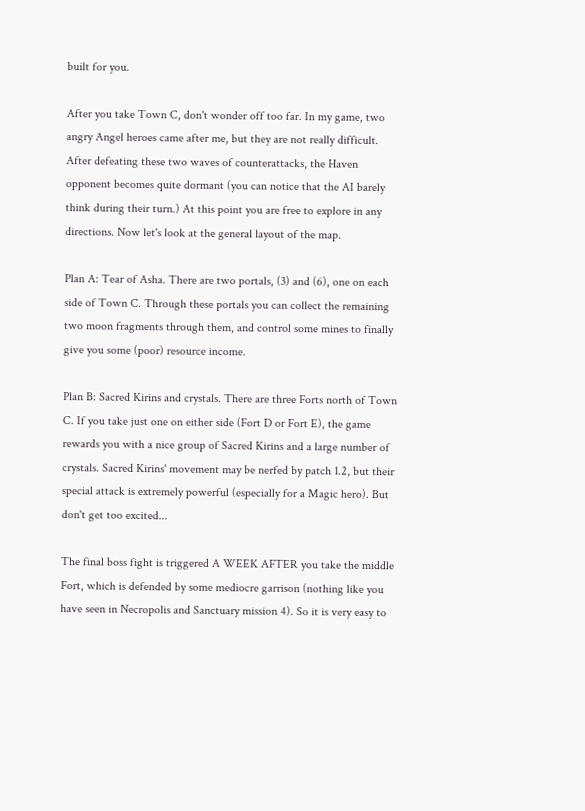built for you.

After you take Town C, don't wonder off too far. In my game, two angry Angel heroes came after me, but they are not really difficult. After defeating these two waves of counterattacks, the Haven opponent becomes quite dormant (you can notice that the AI barely think during their turn.) At this point you are free to explore in any directions. Now let's look at the general layout of the map.

Plan A: Tear of Asha. There are two portals, (3) and (6), one on each side of Town C. Through these portals you can collect the remaining two moon fragments through them, and control some mines to finally give you some (poor) resource income.

Plan B: Sacred Kirins and crystals. There are three Forts north of Town C. If you take just one on either side (Fort D or Fort E), the game rewards you with a nice group of Sacred Kirins and a large number of crystals. Sacred Kirins' movement may be nerfed by patch 1.2, but their special attack is extremely powerful (especially for a Magic hero). But don't get too excited...

The final boss fight is triggered A WEEK AFTER you take the middle Fort, which is defended by some mediocre garrison (nothing like you have seen in Necropolis and Sanctuary mission 4). So it is very easy to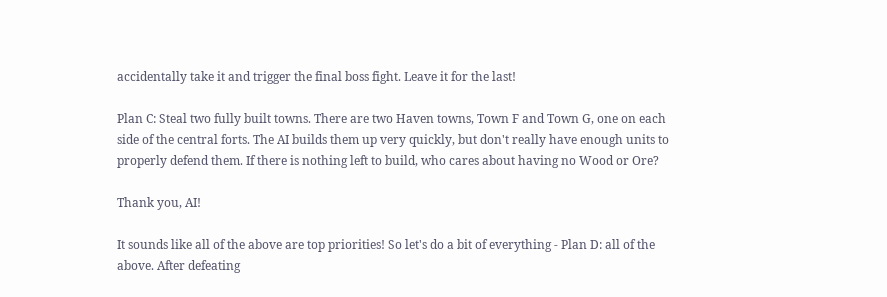accidentally take it and trigger the final boss fight. Leave it for the last!

Plan C: Steal two fully built towns. There are two Haven towns, Town F and Town G, one on each side of the central forts. The AI builds them up very quickly, but don't really have enough units to properly defend them. If there is nothing left to build, who cares about having no Wood or Ore?

Thank you, AI!

It sounds like all of the above are top priorities! So let's do a bit of everything - Plan D: all of the above. After defeating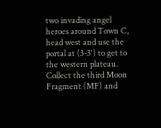two invading angel heroes around Town C, head west and use the portal at (3-3') to get to the western plateau. Collect the third Moon Fragment (MF) and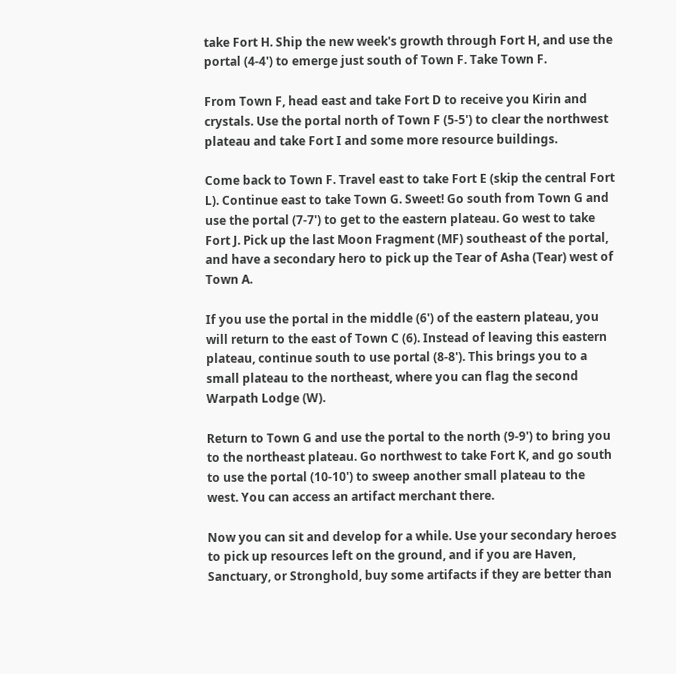take Fort H. Ship the new week's growth through Fort H, and use the portal (4-4') to emerge just south of Town F. Take Town F.

From Town F, head east and take Fort D to receive you Kirin and crystals. Use the portal north of Town F (5-5') to clear the northwest plateau and take Fort I and some more resource buildings.

Come back to Town F. Travel east to take Fort E (skip the central Fort L). Continue east to take Town G. Sweet! Go south from Town G and use the portal (7-7') to get to the eastern plateau. Go west to take Fort J. Pick up the last Moon Fragment (MF) southeast of the portal, and have a secondary hero to pick up the Tear of Asha (Tear) west of Town A.

If you use the portal in the middle (6') of the eastern plateau, you will return to the east of Town C (6). Instead of leaving this eastern plateau, continue south to use portal (8-8'). This brings you to a small plateau to the northeast, where you can flag the second Warpath Lodge (W).

Return to Town G and use the portal to the north (9-9') to bring you to the northeast plateau. Go northwest to take Fort K, and go south to use the portal (10-10') to sweep another small plateau to the west. You can access an artifact merchant there.

Now you can sit and develop for a while. Use your secondary heroes to pick up resources left on the ground, and if you are Haven, Sanctuary, or Stronghold, buy some artifacts if they are better than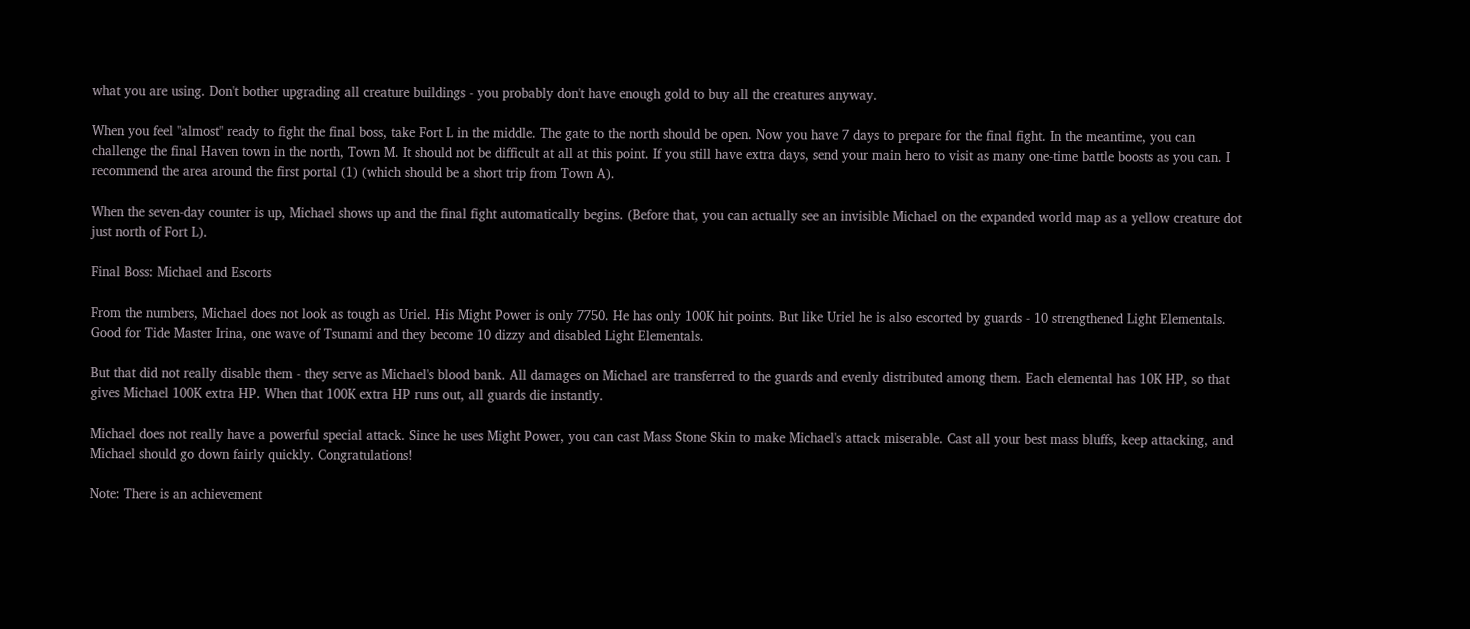what you are using. Don't bother upgrading all creature buildings - you probably don't have enough gold to buy all the creatures anyway.

When you feel "almost" ready to fight the final boss, take Fort L in the middle. The gate to the north should be open. Now you have 7 days to prepare for the final fight. In the meantime, you can challenge the final Haven town in the north, Town M. It should not be difficult at all at this point. If you still have extra days, send your main hero to visit as many one-time battle boosts as you can. I recommend the area around the first portal (1) (which should be a short trip from Town A).

When the seven-day counter is up, Michael shows up and the final fight automatically begins. (Before that, you can actually see an invisible Michael on the expanded world map as a yellow creature dot just north of Fort L).

Final Boss: Michael and Escorts

From the numbers, Michael does not look as tough as Uriel. His Might Power is only 7750. He has only 100K hit points. But like Uriel he is also escorted by guards - 10 strengthened Light Elementals. Good for Tide Master Irina, one wave of Tsunami and they become 10 dizzy and disabled Light Elementals.

But that did not really disable them - they serve as Michael's blood bank. All damages on Michael are transferred to the guards and evenly distributed among them. Each elemental has 10K HP, so that gives Michael 100K extra HP. When that 100K extra HP runs out, all guards die instantly.

Michael does not really have a powerful special attack. Since he uses Might Power, you can cast Mass Stone Skin to make Michael's attack miserable. Cast all your best mass bluffs, keep attacking, and Michael should go down fairly quickly. Congratulations!

Note: There is an achievement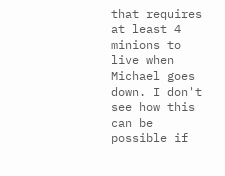that requires at least 4 minions to live when Michael goes down. I don't see how this can be possible if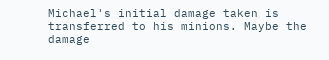Michael's initial damage taken is transferred to his minions. Maybe the damage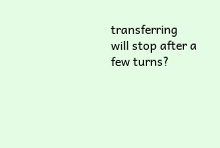transferring will stop after a few turns?